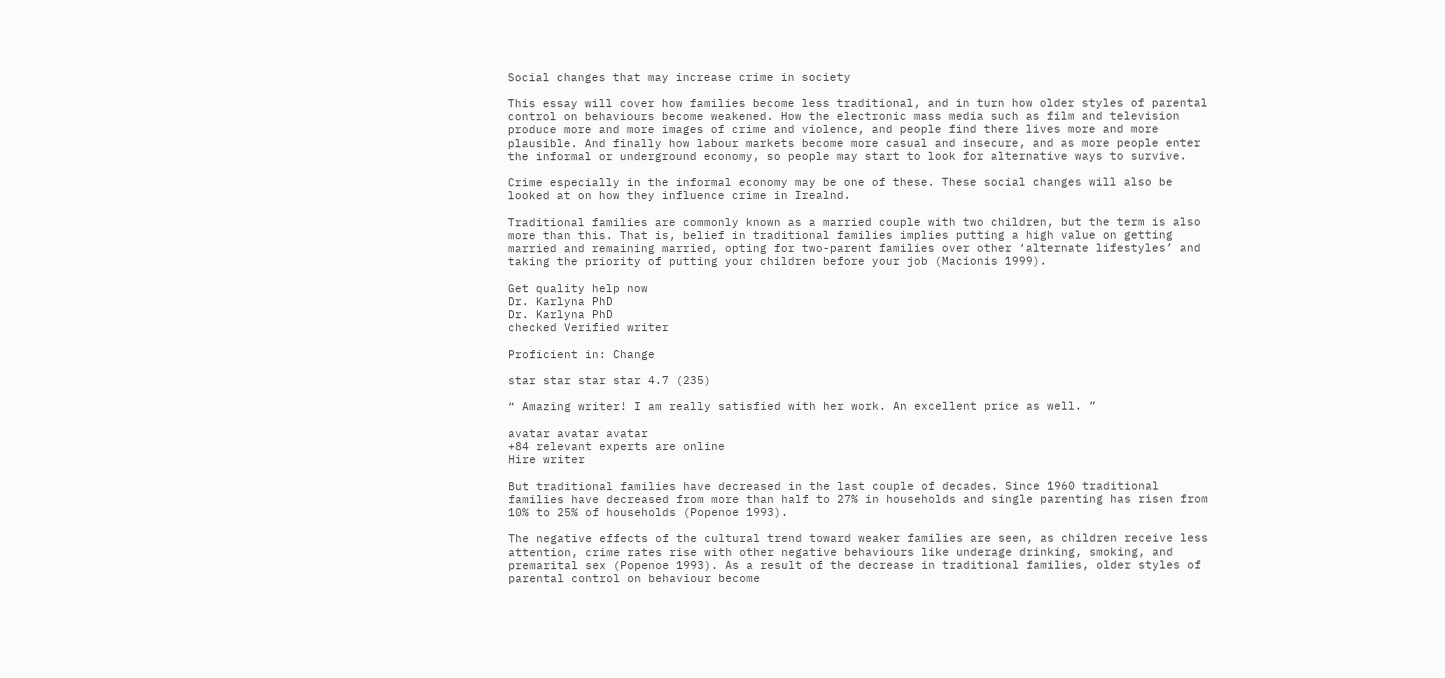Social changes that may increase crime in society

This essay will cover how families become less traditional, and in turn how older styles of parental control on behaviours become weakened. How the electronic mass media such as film and television produce more and more images of crime and violence, and people find there lives more and more plausible. And finally how labour markets become more casual and insecure, and as more people enter the informal or underground economy, so people may start to look for alternative ways to survive.

Crime especially in the informal economy may be one of these. These social changes will also be looked at on how they influence crime in Irealnd.

Traditional families are commonly known as a married couple with two children, but the term is also more than this. That is, belief in traditional families implies putting a high value on getting married and remaining married, opting for two-parent families over other ‘alternate lifestyles’ and taking the priority of putting your children before your job (Macionis 1999).

Get quality help now
Dr. Karlyna PhD
Dr. Karlyna PhD
checked Verified writer

Proficient in: Change

star star star star 4.7 (235)

“ Amazing writer! I am really satisfied with her work. An excellent price as well. ”

avatar avatar avatar
+84 relevant experts are online
Hire writer

But traditional families have decreased in the last couple of decades. Since 1960 traditional families have decreased from more than half to 27% in households and single parenting has risen from 10% to 25% of households (Popenoe 1993).

The negative effects of the cultural trend toward weaker families are seen, as children receive less attention, crime rates rise with other negative behaviours like underage drinking, smoking, and premarital sex (Popenoe 1993). As a result of the decrease in traditional families, older styles of parental control on behaviour become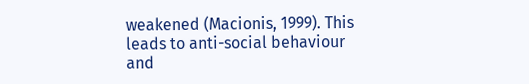weakened (Macionis, 1999). This leads to anti-social behaviour and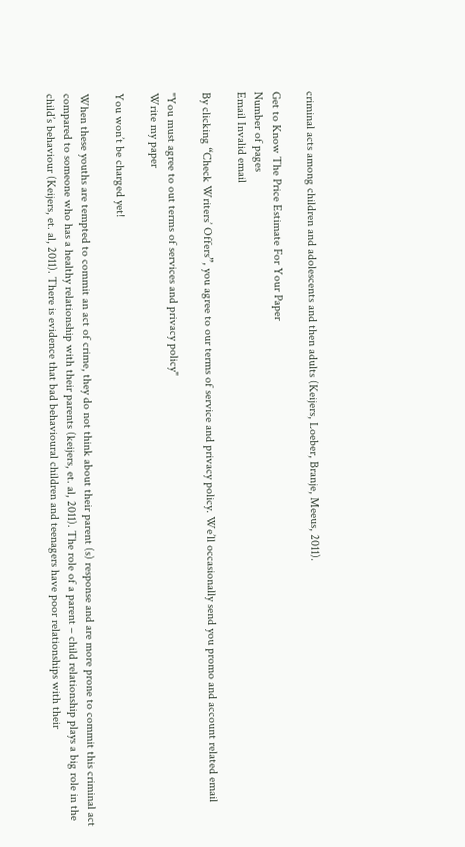criminal acts among children and adolescents and then adults (Keijers, Loeber, Branje, Meeus, 2011).

Get to Know The Price Estimate For Your Paper
Number of pages
Email Invalid email

By clicking “Check Writers’ Offers”, you agree to our terms of service and privacy policy. We’ll occasionally send you promo and account related email

"You must agree to out terms of services and privacy policy"
Write my paper

You won’t be charged yet!

When these youths are tempted to commit an act of crime, they do not think about their parent (s) response and are more prone to commit this criminal act compared to someone who has a healthy relationship with their parents (keijers, et. al, 2011). The role of a parent – child relationship plays a big role in the child’s behaviour (Keijers, et. al, 2011). There is evidence that bad behavioural children and teenagers have poor relationships with their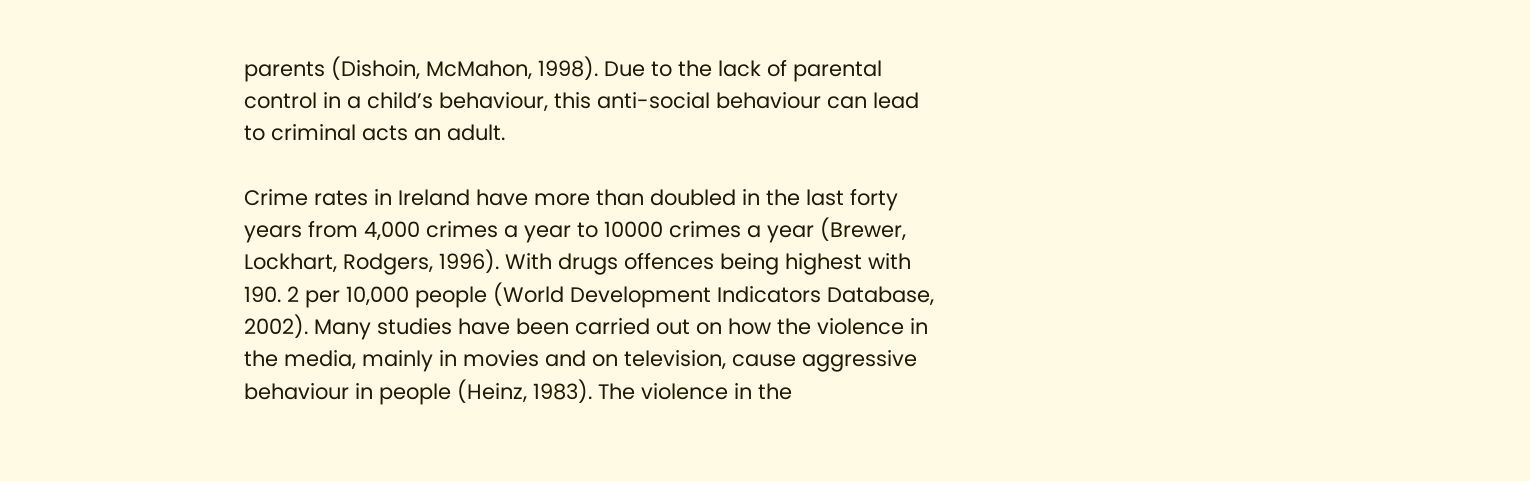parents (Dishoin, McMahon, 1998). Due to the lack of parental control in a child’s behaviour, this anti-social behaviour can lead to criminal acts an adult.

Crime rates in Ireland have more than doubled in the last forty years from 4,000 crimes a year to 10000 crimes a year (Brewer, Lockhart, Rodgers, 1996). With drugs offences being highest with 190. 2 per 10,000 people (World Development Indicators Database, 2002). Many studies have been carried out on how the violence in the media, mainly in movies and on television, cause aggressive behaviour in people (Heinz, 1983). The violence in the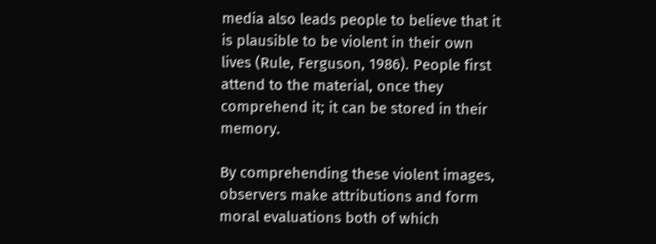media also leads people to believe that it is plausible to be violent in their own lives (Rule, Ferguson, 1986). People first attend to the material, once they comprehend it; it can be stored in their memory.

By comprehending these violent images, observers make attributions and form moral evaluations both of which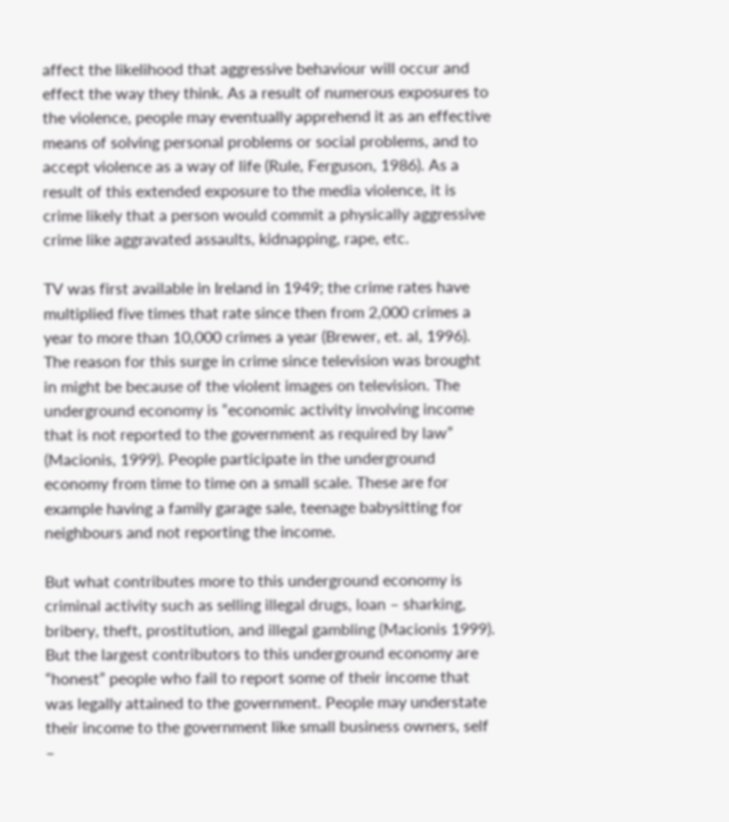affect the likelihood that aggressive behaviour will occur and effect the way they think. As a result of numerous exposures to the violence, people may eventually apprehend it as an effective means of solving personal problems or social problems, and to accept violence as a way of life (Rule, Ferguson, 1986). As a result of this extended exposure to the media violence, it is crime likely that a person would commit a physically aggressive crime like aggravated assaults, kidnapping, rape, etc.

TV was first available in Ireland in 1949; the crime rates have multiplied five times that rate since then from 2,000 crimes a year to more than 10,000 crimes a year (Brewer, et. al, 1996). The reason for this surge in crime since television was brought in might be because of the violent images on television. The underground economy is “economic activity involving income that is not reported to the government as required by law” (Macionis, 1999). People participate in the underground economy from time to time on a small scale. These are for example having a family garage sale, teenage babysitting for neighbours and not reporting the income.

But what contributes more to this underground economy is criminal activity such as selling illegal drugs, loan – sharking, bribery, theft, prostitution, and illegal gambling (Macionis 1999). But the largest contributors to this underground economy are “honest” people who fail to report some of their income that was legally attained to the government. People may understate their income to the government like small business owners, self –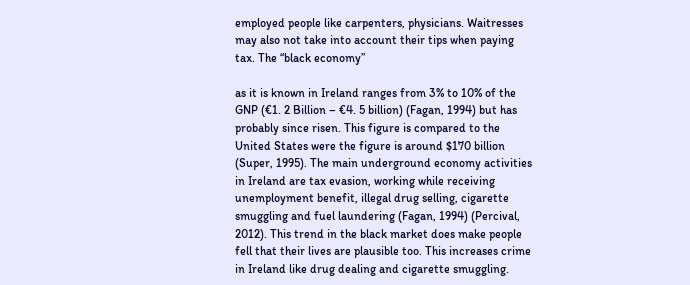employed people like carpenters, physicians. Waitresses may also not take into account their tips when paying tax. The “black economy”

as it is known in Ireland ranges from 3% to 10% of the GNP (€1. 2 Billion – €4. 5 billion) (Fagan, 1994) but has probably since risen. This figure is compared to the United States were the figure is around $170 billion (Super, 1995). The main underground economy activities in Ireland are tax evasion, working while receiving unemployment benefit, illegal drug selling, cigarette smuggling and fuel laundering (Fagan, 1994) (Percival, 2012). This trend in the black market does make people fell that their lives are plausible too. This increases crime in Ireland like drug dealing and cigarette smuggling.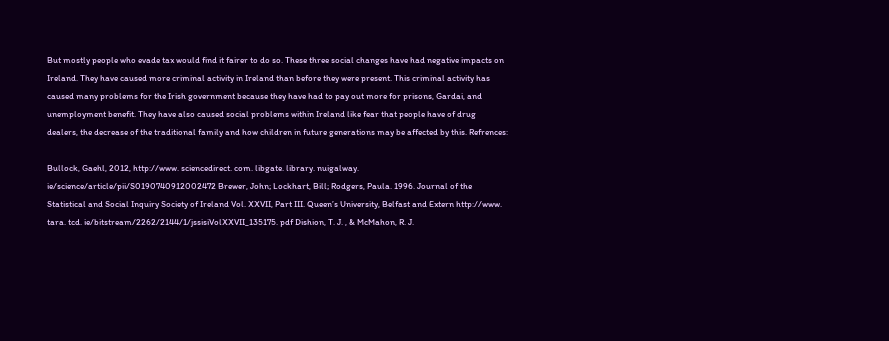But mostly people who evade tax would find it fairer to do so. These three social changes have had negative impacts on Ireland. They have caused more criminal activity in Ireland than before they were present. This criminal activity has caused many problems for the Irish government because they have had to pay out more for prisons, Gardai, and unemployment benefit. They have also caused social problems within Ireland like fear that people have of drug dealers, the decrease of the traditional family and how children in future generations may be affected by this. Refrences:

Bullock, Gaehl, 2012, http://www. sciencedirect. com. libgate. library. nuigalway. ie/science/article/pii/S0190740912002472 Brewer, John; Lockhart, Bill; Rodgers, Paula. 1996. Journal of the Statistical and Social Inquiry Society of Ireland Vol. XXVII, Part III. Queen’s University, Belfast and Extern http://www. tara. tcd. ie/bitstream/2262/2144/1/jssisiVolXXVII_135175. pdf Dishion, T. J. , & McMahon, R. J.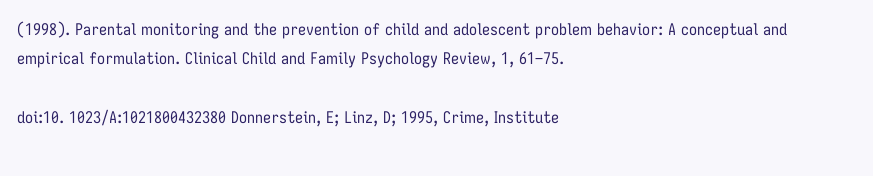(1998). Parental monitoring and the prevention of child and adolescent problem behavior: A conceptual and empirical formulation. Clinical Child and Family Psychology Review, 1, 61–75.

doi:10. 1023/A:1021800432380 Donnerstein, E; Linz, D; 1995, Crime, Institute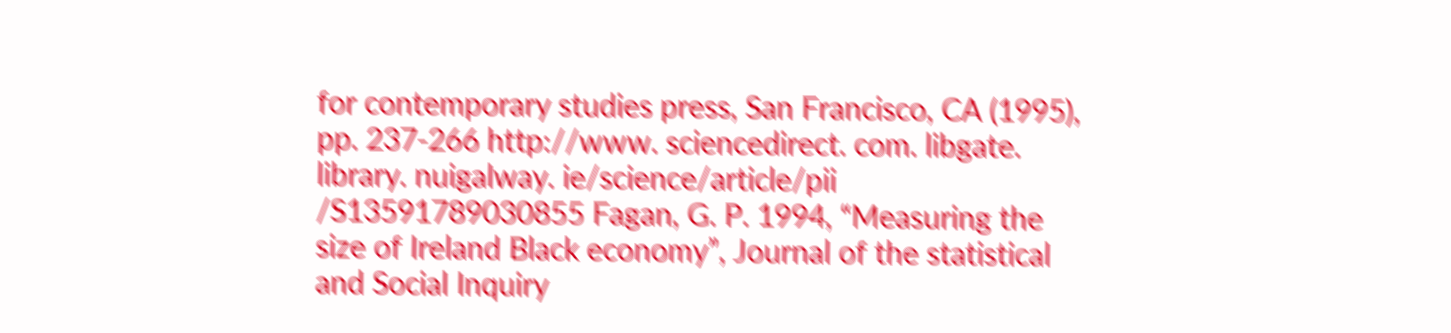for contemporary studies press, San Francisco, CA (1995), pp. 237-266 http://www. sciencedirect. com. libgate. library. nuigalway. ie/science/article/pii /S13591789030855 Fagan, G. P. 1994, “Measuring the size of Ireland Black economy”, Journal of the statistical and Social Inquiry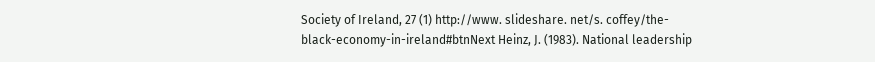Society of Ireland, 27 (1) http://www. slideshare. net/s. coffey/the-black-economy-in-ireland#btnNext Heinz, J. (1983). National leadership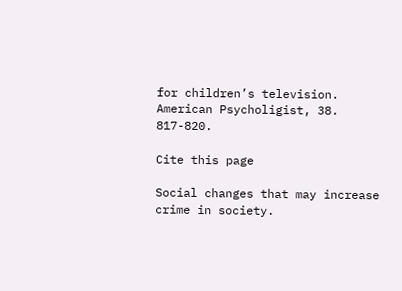for children’s television. American Psycholigist, 38. 817-820.

Cite this page

Social changes that may increase crime in society.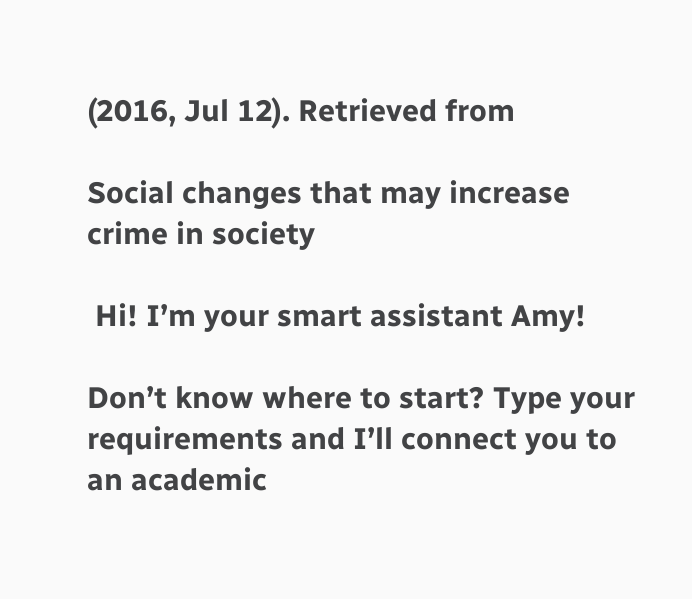(2016, Jul 12). Retrieved from

Social changes that may increase crime in society

 Hi! I’m your smart assistant Amy!

Don’t know where to start? Type your requirements and I’ll connect you to an academic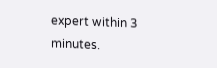expert within 3 minutes.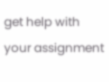get help with your assignment